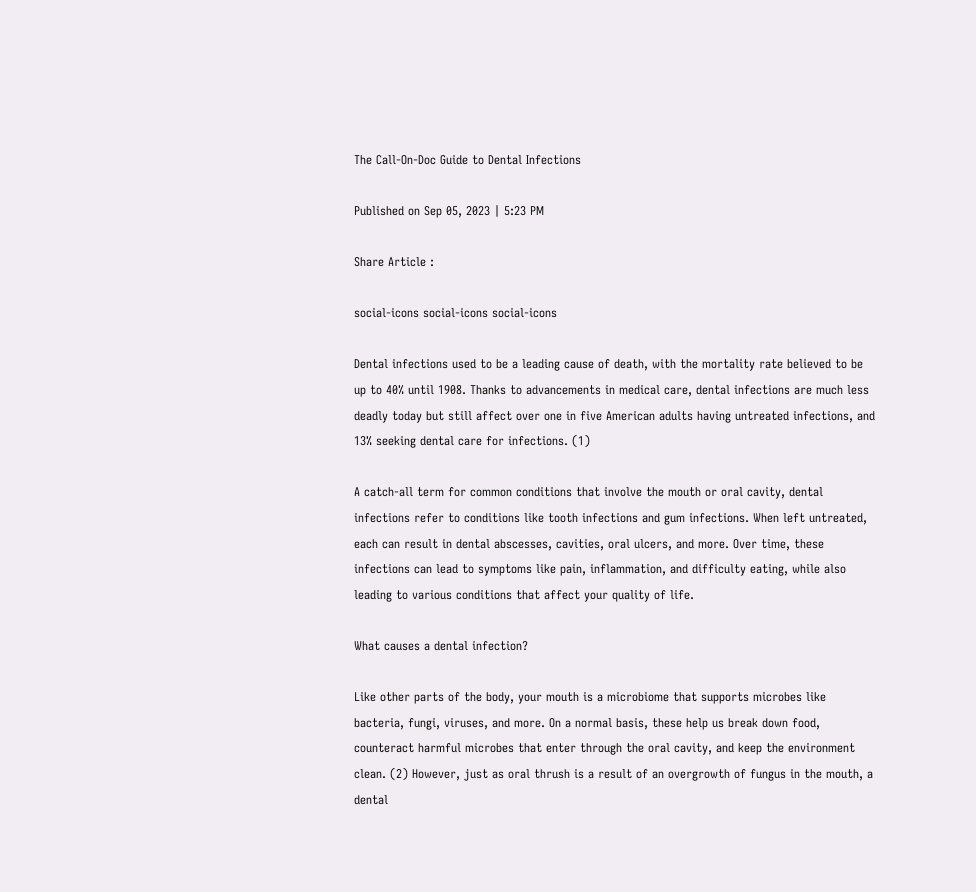The Call-On-Doc Guide to Dental Infections

Published on Sep 05, 2023 | 5:23 PM

Share Article :

social-icons social-icons social-icons

Dental infections used to be a leading cause of death, with the mortality rate believed to be up to 40% until 1908. Thanks to advancements in medical care, dental infections are much less deadly today but still affect over one in five American adults having untreated infections, and 13% seeking dental care for infections. (1)

A catch-all term for common conditions that involve the mouth or oral cavity, dental infections refer to conditions like tooth infections and gum infections. When left untreated, each can result in dental abscesses, cavities, oral ulcers, and more. Over time, these infections can lead to symptoms like pain, inflammation, and difficulty eating, while also leading to various conditions that affect your quality of life.

What causes a dental infection?

Like other parts of the body, your mouth is a microbiome that supports microbes like bacteria, fungi, viruses, and more. On a normal basis, these help us break down food, counteract harmful microbes that enter through the oral cavity, and keep the environment clean. (2) However, just as oral thrush is a result of an overgrowth of fungus in the mouth, a dental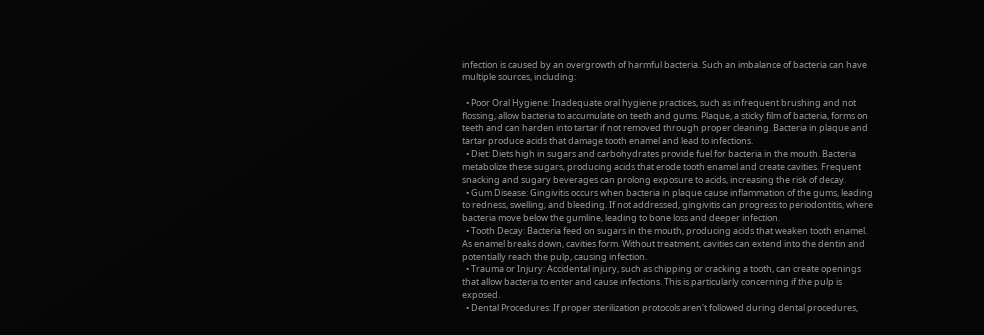infection is caused by an overgrowth of harmful bacteria. Such an imbalance of bacteria can have multiple sources, including:

  • Poor Oral Hygiene: Inadequate oral hygiene practices, such as infrequent brushing and not flossing, allow bacteria to accumulate on teeth and gums. Plaque, a sticky film of bacteria, forms on teeth and can harden into tartar if not removed through proper cleaning. Bacteria in plaque and tartar produce acids that damage tooth enamel and lead to infections.
  • Diet: Diets high in sugars and carbohydrates provide fuel for bacteria in the mouth. Bacteria metabolize these sugars, producing acids that erode tooth enamel and create cavities. Frequent snacking and sugary beverages can prolong exposure to acids, increasing the risk of decay.
  • Gum Disease: Gingivitis occurs when bacteria in plaque cause inflammation of the gums, leading to redness, swelling, and bleeding. If not addressed, gingivitis can progress to periodontitis, where bacteria move below the gumline, leading to bone loss and deeper infection.
  • Tooth Decay: Bacteria feed on sugars in the mouth, producing acids that weaken tooth enamel. As enamel breaks down, cavities form. Without treatment, cavities can extend into the dentin and potentially reach the pulp, causing infection.
  • Trauma or Injury: Accidental injury, such as chipping or cracking a tooth, can create openings that allow bacteria to enter and cause infections. This is particularly concerning if the pulp is exposed.
  • Dental Procedures: If proper sterilization protocols aren't followed during dental procedures,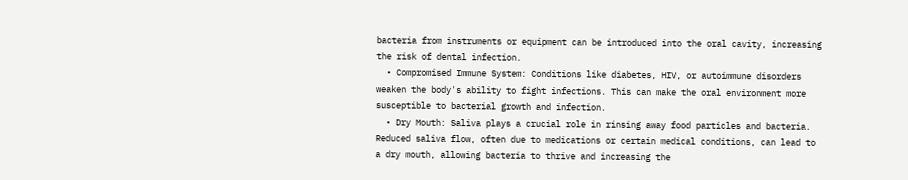bacteria from instruments or equipment can be introduced into the oral cavity, increasing the risk of dental infection.
  • Compromised Immune System: Conditions like diabetes, HIV, or autoimmune disorders weaken the body's ability to fight infections. This can make the oral environment more susceptible to bacterial growth and infection.
  • Dry Mouth: Saliva plays a crucial role in rinsing away food particles and bacteria. Reduced saliva flow, often due to medications or certain medical conditions, can lead to a dry mouth, allowing bacteria to thrive and increasing the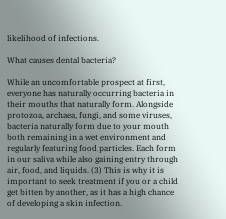likelihood of infections.

What causes dental bacteria?

While an uncomfortable prospect at first, everyone has naturally occurring bacteria in their mouths that naturally form. Alongside protozoa, archaea, fungi, and some viruses, bacteria naturally form due to your mouth both remaining in a wet environment and regularly featuring food particles. Each form in our saliva while also gaining entry through air, food, and liquids. (3) This is why it is important to seek treatment if you or a child get bitten by another, as it has a high chance of developing a skin infection.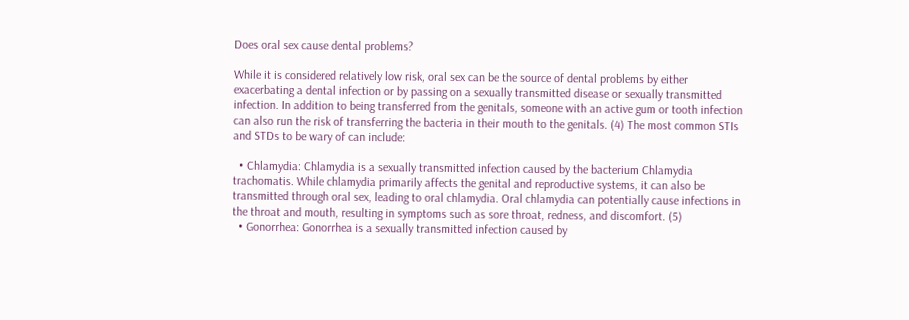Does oral sex cause dental problems?

While it is considered relatively low risk, oral sex can be the source of dental problems by either exacerbating a dental infection or by passing on a sexually transmitted disease or sexually transmitted infection. In addition to being transferred from the genitals, someone with an active gum or tooth infection can also run the risk of transferring the bacteria in their mouth to the genitals. (4) The most common STIs and STDs to be wary of can include:

  • Chlamydia: Chlamydia is a sexually transmitted infection caused by the bacterium Chlamydia trachomatis. While chlamydia primarily affects the genital and reproductive systems, it can also be transmitted through oral sex, leading to oral chlamydia. Oral chlamydia can potentially cause infections in the throat and mouth, resulting in symptoms such as sore throat, redness, and discomfort. (5)
  • Gonorrhea: Gonorrhea is a sexually transmitted infection caused by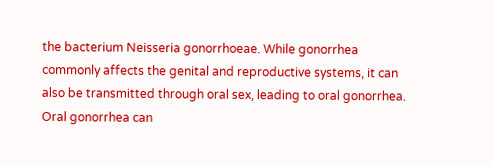the bacterium Neisseria gonorrhoeae. While gonorrhea commonly affects the genital and reproductive systems, it can also be transmitted through oral sex, leading to oral gonorrhea. Oral gonorrhea can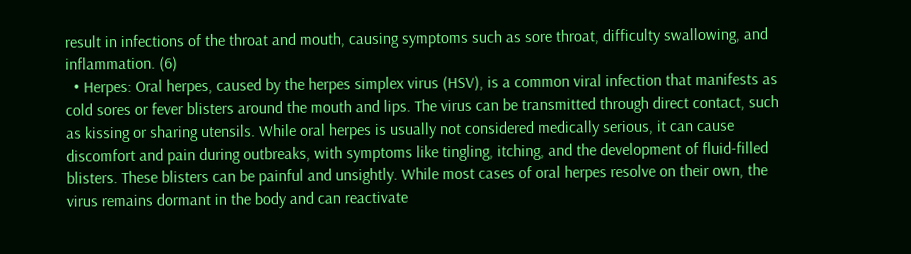result in infections of the throat and mouth, causing symptoms such as sore throat, difficulty swallowing, and inflammation. (6)
  • Herpes: Oral herpes, caused by the herpes simplex virus (HSV), is a common viral infection that manifests as cold sores or fever blisters around the mouth and lips. The virus can be transmitted through direct contact, such as kissing or sharing utensils. While oral herpes is usually not considered medically serious, it can cause discomfort and pain during outbreaks, with symptoms like tingling, itching, and the development of fluid-filled blisters. These blisters can be painful and unsightly. While most cases of oral herpes resolve on their own, the virus remains dormant in the body and can reactivate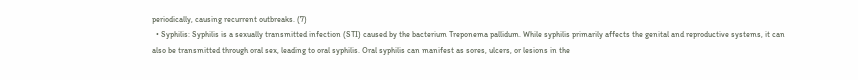periodically, causing recurrent outbreaks. (7)
  • Syphilis: Syphilis is a sexually transmitted infection (STI) caused by the bacterium Treponema pallidum. While syphilis primarily affects the genital and reproductive systems, it can also be transmitted through oral sex, leading to oral syphilis. Oral syphilis can manifest as sores, ulcers, or lesions in the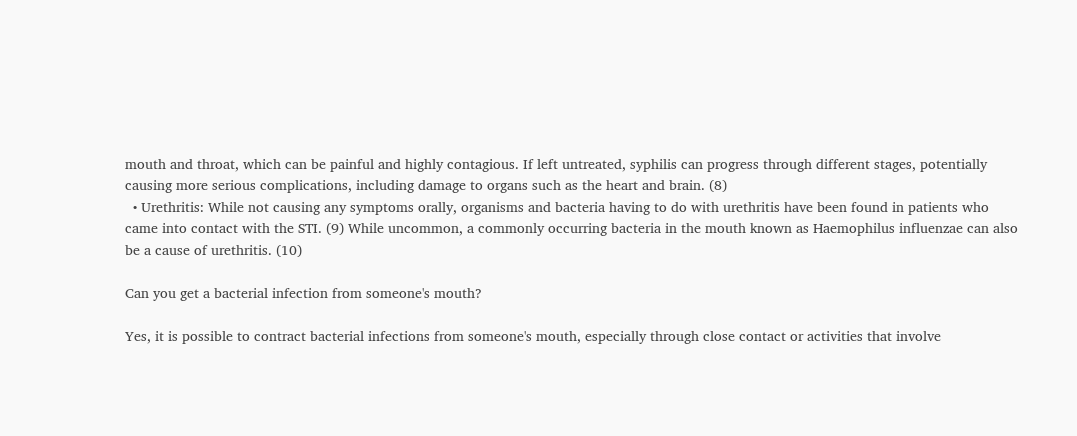mouth and throat, which can be painful and highly contagious. If left untreated, syphilis can progress through different stages, potentially causing more serious complications, including damage to organs such as the heart and brain. (8)
  • Urethritis: While not causing any symptoms orally, organisms and bacteria having to do with urethritis have been found in patients who came into contact with the STI. (9) While uncommon, a commonly occurring bacteria in the mouth known as Haemophilus influenzae can also be a cause of urethritis. (10)

Can you get a bacterial infection from someone's mouth?

Yes, it is possible to contract bacterial infections from someone's mouth, especially through close contact or activities that involve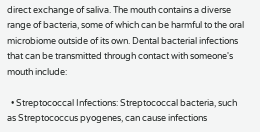direct exchange of saliva. The mouth contains a diverse range of bacteria, some of which can be harmful to the oral microbiome outside of its own. Dental bacterial infections that can be transmitted through contact with someone's mouth include:

  • Streptococcal Infections: Streptococcal bacteria, such as Streptococcus pyogenes, can cause infections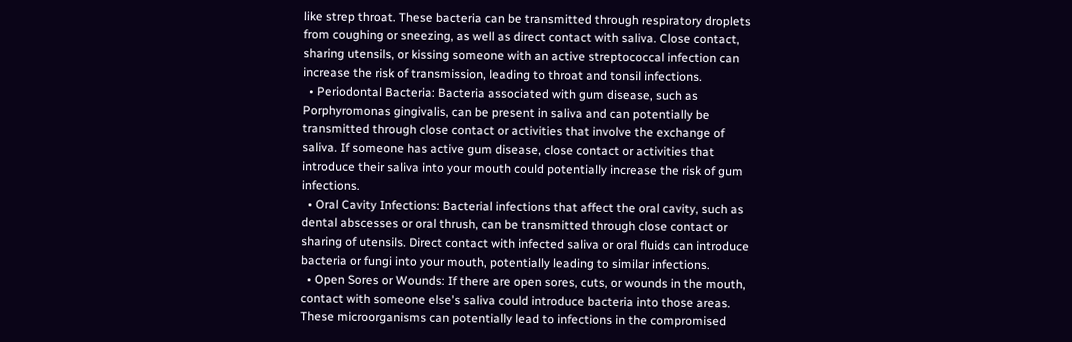like strep throat. These bacteria can be transmitted through respiratory droplets from coughing or sneezing, as well as direct contact with saliva. Close contact, sharing utensils, or kissing someone with an active streptococcal infection can increase the risk of transmission, leading to throat and tonsil infections.
  • Periodontal Bacteria: Bacteria associated with gum disease, such as Porphyromonas gingivalis, can be present in saliva and can potentially be transmitted through close contact or activities that involve the exchange of saliva. If someone has active gum disease, close contact or activities that introduce their saliva into your mouth could potentially increase the risk of gum infections.
  • Oral Cavity Infections: Bacterial infections that affect the oral cavity, such as dental abscesses or oral thrush, can be transmitted through close contact or sharing of utensils. Direct contact with infected saliva or oral fluids can introduce bacteria or fungi into your mouth, potentially leading to similar infections.
  • Open Sores or Wounds: If there are open sores, cuts, or wounds in the mouth, contact with someone else's saliva could introduce bacteria into those areas. These microorganisms can potentially lead to infections in the compromised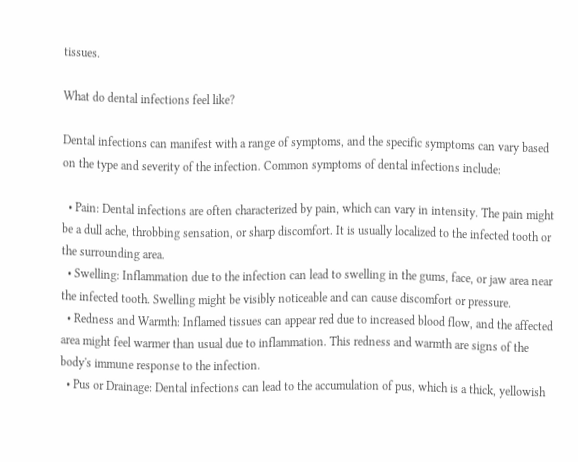tissues.

What do dental infections feel like?

Dental infections can manifest with a range of symptoms, and the specific symptoms can vary based on the type and severity of the infection. Common symptoms of dental infections include:

  • Pain: Dental infections are often characterized by pain, which can vary in intensity. The pain might be a dull ache, throbbing sensation, or sharp discomfort. It is usually localized to the infected tooth or the surrounding area.
  • Swelling: Inflammation due to the infection can lead to swelling in the gums, face, or jaw area near the infected tooth. Swelling might be visibly noticeable and can cause discomfort or pressure.
  • Redness and Warmth: Inflamed tissues can appear red due to increased blood flow, and the affected area might feel warmer than usual due to inflammation. This redness and warmth are signs of the body's immune response to the infection.
  • Pus or Drainage: Dental infections can lead to the accumulation of pus, which is a thick, yellowish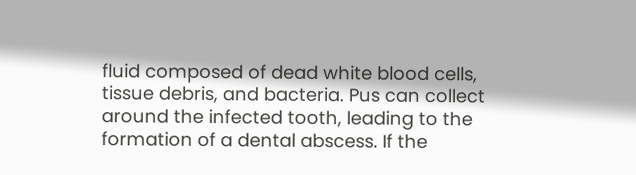fluid composed of dead white blood cells, tissue debris, and bacteria. Pus can collect around the infected tooth, leading to the formation of a dental abscess. If the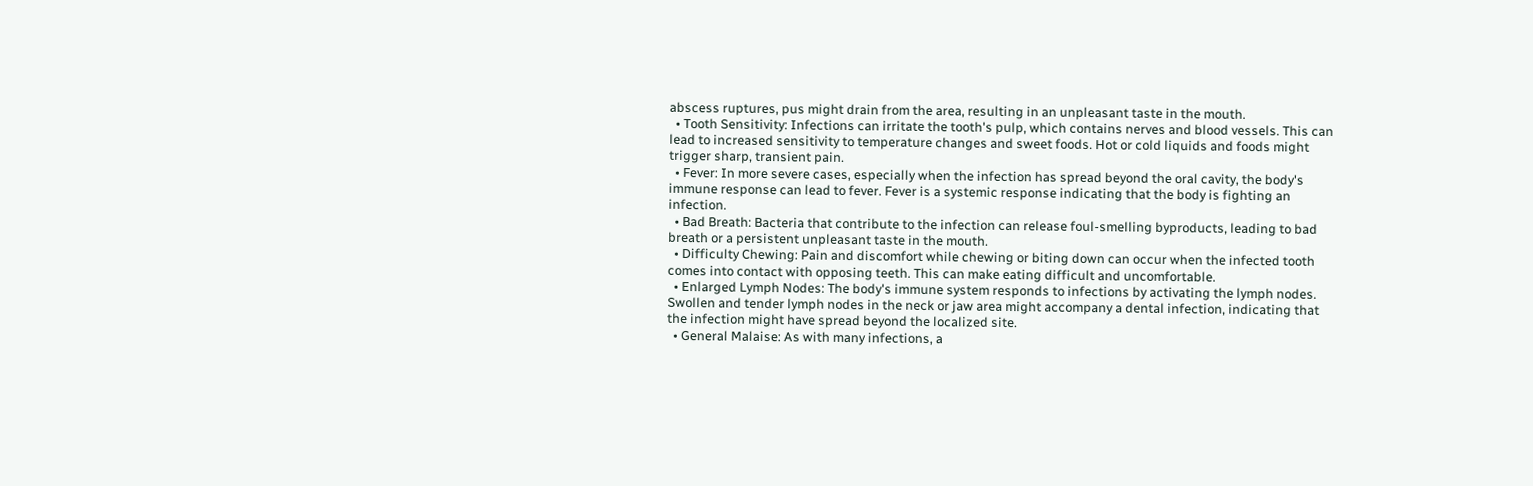abscess ruptures, pus might drain from the area, resulting in an unpleasant taste in the mouth.
  • Tooth Sensitivity: Infections can irritate the tooth's pulp, which contains nerves and blood vessels. This can lead to increased sensitivity to temperature changes and sweet foods. Hot or cold liquids and foods might trigger sharp, transient pain.
  • Fever: In more severe cases, especially when the infection has spread beyond the oral cavity, the body's immune response can lead to fever. Fever is a systemic response indicating that the body is fighting an infection.
  • Bad Breath: Bacteria that contribute to the infection can release foul-smelling byproducts, leading to bad breath or a persistent unpleasant taste in the mouth.
  • Difficulty Chewing: Pain and discomfort while chewing or biting down can occur when the infected tooth comes into contact with opposing teeth. This can make eating difficult and uncomfortable.
  • Enlarged Lymph Nodes: The body's immune system responds to infections by activating the lymph nodes. Swollen and tender lymph nodes in the neck or jaw area might accompany a dental infection, indicating that the infection might have spread beyond the localized site.
  • General Malaise: As with many infections, a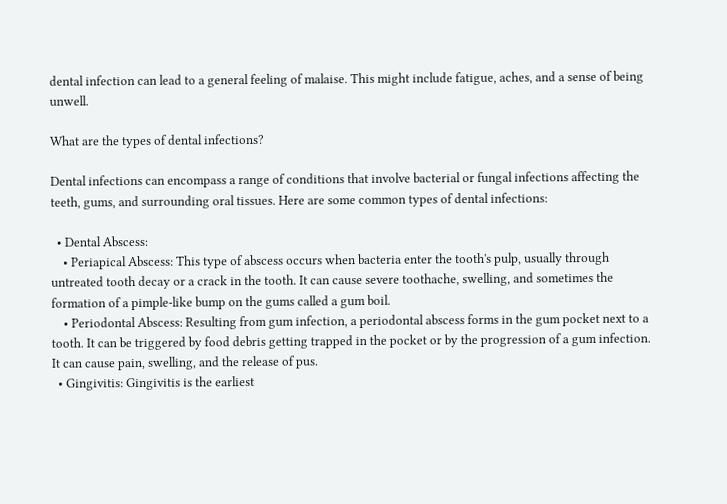dental infection can lead to a general feeling of malaise. This might include fatigue, aches, and a sense of being unwell.

What are the types of dental infections?

Dental infections can encompass a range of conditions that involve bacterial or fungal infections affecting the teeth, gums, and surrounding oral tissues. Here are some common types of dental infections:

  • Dental Abscess:
    • Periapical Abscess: This type of abscess occurs when bacteria enter the tooth's pulp, usually through untreated tooth decay or a crack in the tooth. It can cause severe toothache, swelling, and sometimes the formation of a pimple-like bump on the gums called a gum boil.
    • Periodontal Abscess: Resulting from gum infection, a periodontal abscess forms in the gum pocket next to a tooth. It can be triggered by food debris getting trapped in the pocket or by the progression of a gum infection. It can cause pain, swelling, and the release of pus.
  • Gingivitis: Gingivitis is the earliest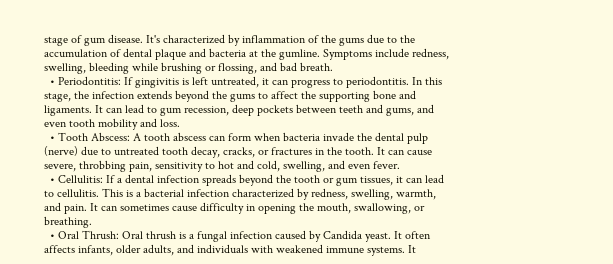stage of gum disease. It's characterized by inflammation of the gums due to the accumulation of dental plaque and bacteria at the gumline. Symptoms include redness, swelling, bleeding while brushing or flossing, and bad breath.
  • Periodontitis: If gingivitis is left untreated, it can progress to periodontitis. In this stage, the infection extends beyond the gums to affect the supporting bone and ligaments. It can lead to gum recession, deep pockets between teeth and gums, and even tooth mobility and loss.
  • Tooth Abscess: A tooth abscess can form when bacteria invade the dental pulp (nerve) due to untreated tooth decay, cracks, or fractures in the tooth. It can cause severe, throbbing pain, sensitivity to hot and cold, swelling, and even fever.
  • Cellulitis: If a dental infection spreads beyond the tooth or gum tissues, it can lead to cellulitis. This is a bacterial infection characterized by redness, swelling, warmth, and pain. It can sometimes cause difficulty in opening the mouth, swallowing, or breathing.
  • Oral Thrush: Oral thrush is a fungal infection caused by Candida yeast. It often affects infants, older adults, and individuals with weakened immune systems. It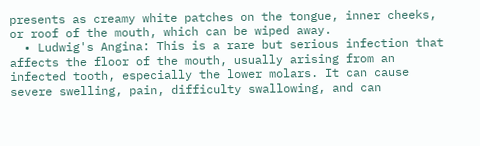presents as creamy white patches on the tongue, inner cheeks, or roof of the mouth, which can be wiped away.
  • Ludwig's Angina: This is a rare but serious infection that affects the floor of the mouth, usually arising from an infected tooth, especially the lower molars. It can cause severe swelling, pain, difficulty swallowing, and can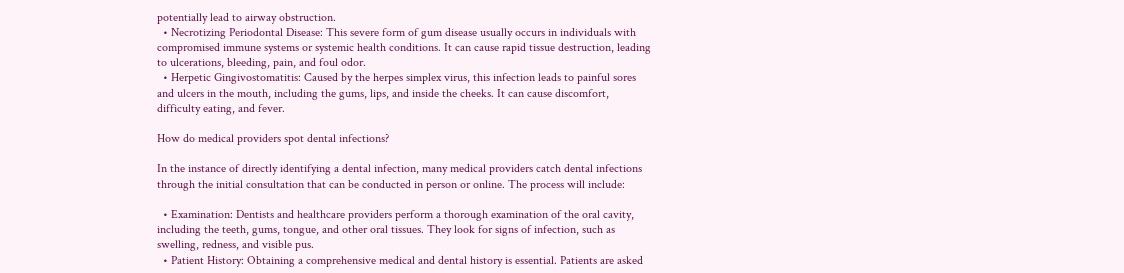potentially lead to airway obstruction.
  • Necrotizing Periodontal Disease: This severe form of gum disease usually occurs in individuals with compromised immune systems or systemic health conditions. It can cause rapid tissue destruction, leading to ulcerations, bleeding, pain, and foul odor.
  • Herpetic Gingivostomatitis: Caused by the herpes simplex virus, this infection leads to painful sores and ulcers in the mouth, including the gums, lips, and inside the cheeks. It can cause discomfort, difficulty eating, and fever.

How do medical providers spot dental infections?

In the instance of directly identifying a dental infection, many medical providers catch dental infections through the initial consultation that can be conducted in person or online. The process will include:

  • Examination: Dentists and healthcare providers perform a thorough examination of the oral cavity, including the teeth, gums, tongue, and other oral tissues. They look for signs of infection, such as swelling, redness, and visible pus.
  • Patient History: Obtaining a comprehensive medical and dental history is essential. Patients are asked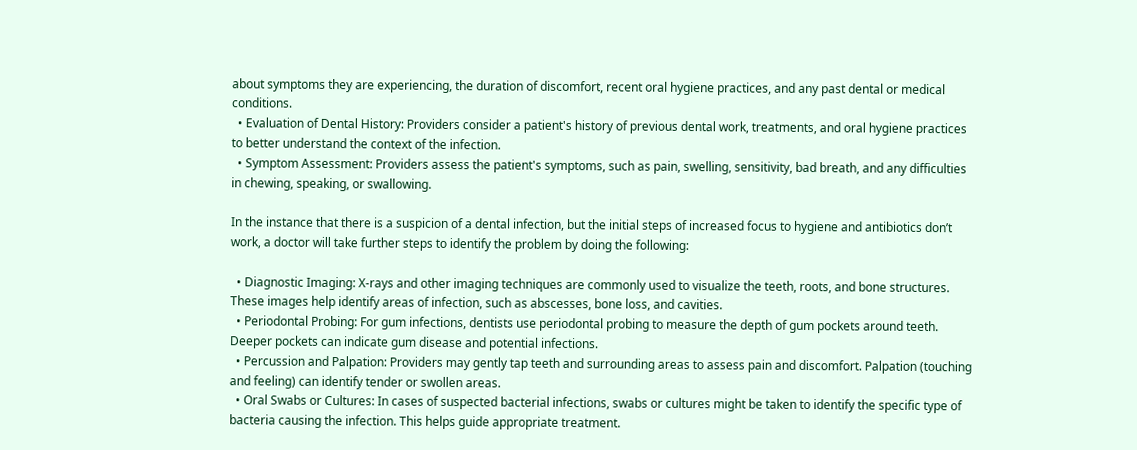about symptoms they are experiencing, the duration of discomfort, recent oral hygiene practices, and any past dental or medical conditions.
  • Evaluation of Dental History: Providers consider a patient's history of previous dental work, treatments, and oral hygiene practices to better understand the context of the infection.
  • Symptom Assessment: Providers assess the patient's symptoms, such as pain, swelling, sensitivity, bad breath, and any difficulties in chewing, speaking, or swallowing.

In the instance that there is a suspicion of a dental infection, but the initial steps of increased focus to hygiene and antibiotics don’t work, a doctor will take further steps to identify the problem by doing the following:

  • Diagnostic Imaging: X-rays and other imaging techniques are commonly used to visualize the teeth, roots, and bone structures. These images help identify areas of infection, such as abscesses, bone loss, and cavities.
  • Periodontal Probing: For gum infections, dentists use periodontal probing to measure the depth of gum pockets around teeth. Deeper pockets can indicate gum disease and potential infections.
  • Percussion and Palpation: Providers may gently tap teeth and surrounding areas to assess pain and discomfort. Palpation (touching and feeling) can identify tender or swollen areas.
  • Oral Swabs or Cultures: In cases of suspected bacterial infections, swabs or cultures might be taken to identify the specific type of bacteria causing the infection. This helps guide appropriate treatment.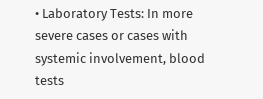• Laboratory Tests: In more severe cases or cases with systemic involvement, blood tests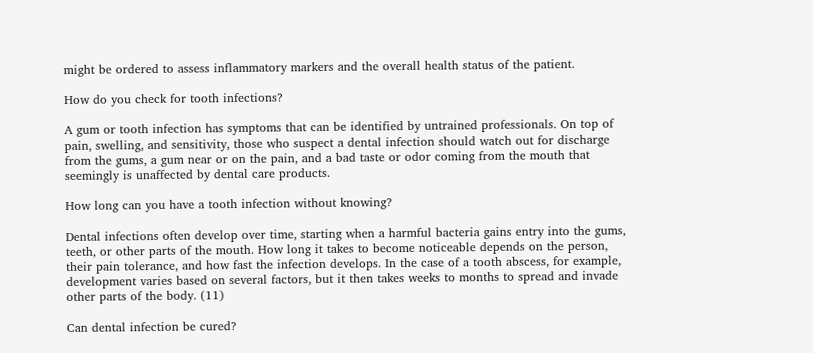might be ordered to assess inflammatory markers and the overall health status of the patient.

How do you check for tooth infections?

A gum or tooth infection has symptoms that can be identified by untrained professionals. On top of pain, swelling, and sensitivity, those who suspect a dental infection should watch out for discharge from the gums, a gum near or on the pain, and a bad taste or odor coming from the mouth that seemingly is unaffected by dental care products.

How long can you have a tooth infection without knowing?

Dental infections often develop over time, starting when a harmful bacteria gains entry into the gums, teeth, or other parts of the mouth. How long it takes to become noticeable depends on the person, their pain tolerance, and how fast the infection develops. In the case of a tooth abscess, for example, development varies based on several factors, but it then takes weeks to months to spread and invade other parts of the body. (11)

Can dental infection be cured?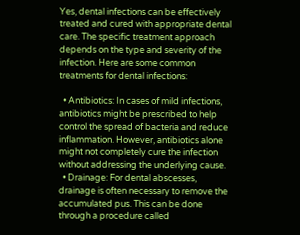Yes, dental infections can be effectively treated and cured with appropriate dental care. The specific treatment approach depends on the type and severity of the infection. Here are some common treatments for dental infections:

  • Antibiotics: In cases of mild infections, antibiotics might be prescribed to help control the spread of bacteria and reduce inflammation. However, antibiotics alone might not completely cure the infection without addressing the underlying cause.
  • Drainage: For dental abscesses, drainage is often necessary to remove the accumulated pus. This can be done through a procedure called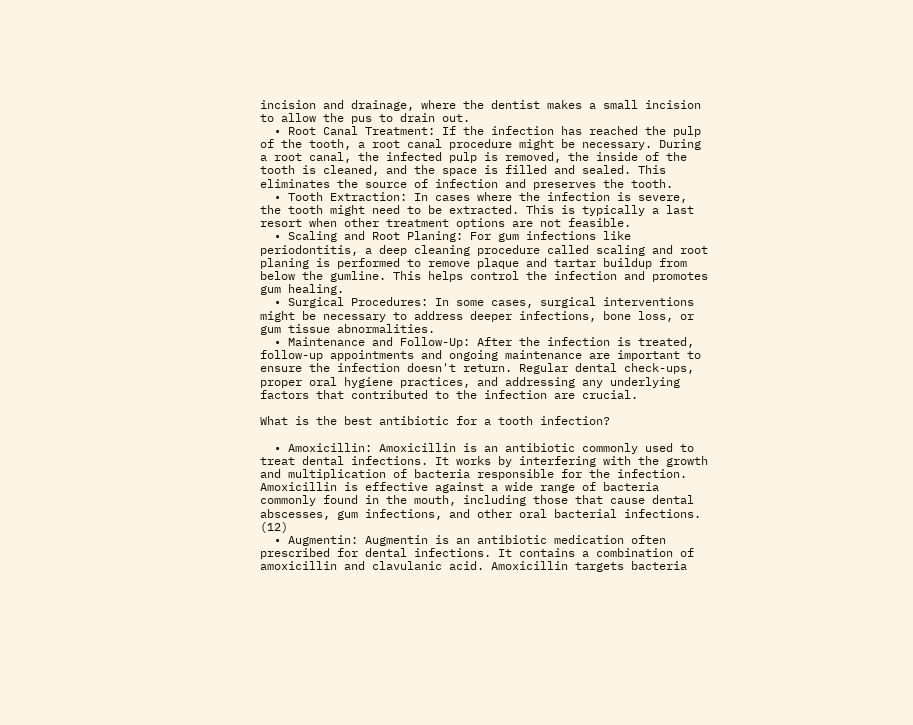incision and drainage, where the dentist makes a small incision to allow the pus to drain out.
  • Root Canal Treatment: If the infection has reached the pulp of the tooth, a root canal procedure might be necessary. During a root canal, the infected pulp is removed, the inside of the tooth is cleaned, and the space is filled and sealed. This eliminates the source of infection and preserves the tooth.
  • Tooth Extraction: In cases where the infection is severe, the tooth might need to be extracted. This is typically a last resort when other treatment options are not feasible.
  • Scaling and Root Planing: For gum infections like periodontitis, a deep cleaning procedure called scaling and root planing is performed to remove plaque and tartar buildup from below the gumline. This helps control the infection and promotes gum healing.
  • Surgical Procedures: In some cases, surgical interventions might be necessary to address deeper infections, bone loss, or gum tissue abnormalities.
  • Maintenance and Follow-Up: After the infection is treated, follow-up appointments and ongoing maintenance are important to ensure the infection doesn't return. Regular dental check-ups, proper oral hygiene practices, and addressing any underlying factors that contributed to the infection are crucial.

What is the best antibiotic for a tooth infection?

  • Amoxicillin: Amoxicillin is an antibiotic commonly used to treat dental infections. It works by interfering with the growth and multiplication of bacteria responsible for the infection. Amoxicillin is effective against a wide range of bacteria commonly found in the mouth, including those that cause dental abscesses, gum infections, and other oral bacterial infections. (12)
  • Augmentin: Augmentin is an antibiotic medication often prescribed for dental infections. It contains a combination of amoxicillin and clavulanic acid. Amoxicillin targets bacteria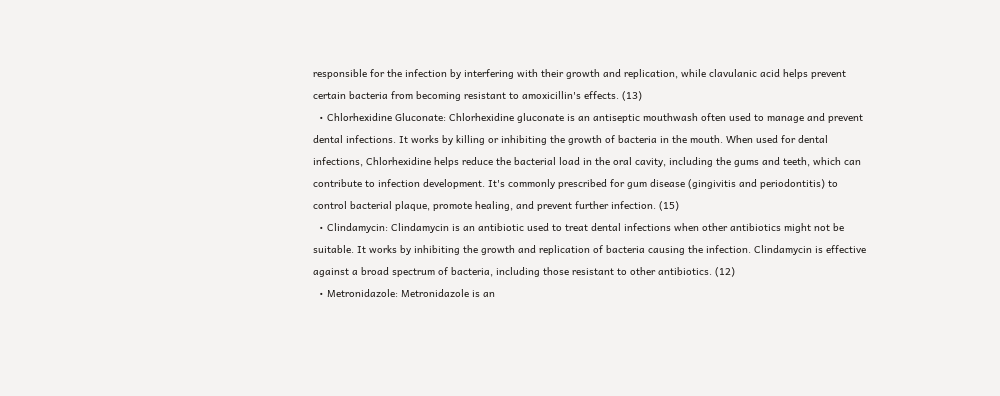responsible for the infection by interfering with their growth and replication, while clavulanic acid helps prevent certain bacteria from becoming resistant to amoxicillin's effects. (13)
  • Chlorhexidine Gluconate: Chlorhexidine gluconate is an antiseptic mouthwash often used to manage and prevent dental infections. It works by killing or inhibiting the growth of bacteria in the mouth. When used for dental infections, Chlorhexidine helps reduce the bacterial load in the oral cavity, including the gums and teeth, which can contribute to infection development. It's commonly prescribed for gum disease (gingivitis and periodontitis) to control bacterial plaque, promote healing, and prevent further infection. (15)
  • Clindamycin: Clindamycin is an antibiotic used to treat dental infections when other antibiotics might not be suitable. It works by inhibiting the growth and replication of bacteria causing the infection. Clindamycin is effective against a broad spectrum of bacteria, including those resistant to other antibiotics. (12)
  • Metronidazole: Metronidazole is an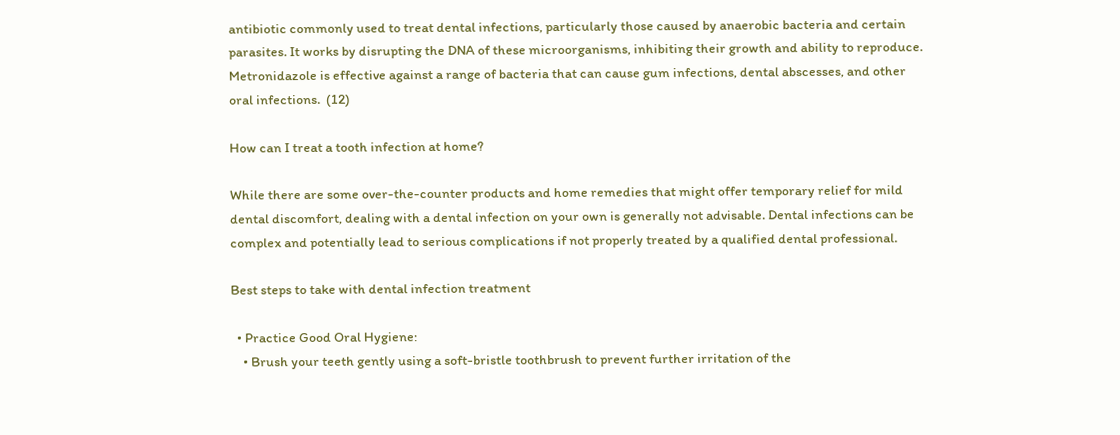antibiotic commonly used to treat dental infections, particularly those caused by anaerobic bacteria and certain parasites. It works by disrupting the DNA of these microorganisms, inhibiting their growth and ability to reproduce. Metronidazole is effective against a range of bacteria that can cause gum infections, dental abscesses, and other oral infections.  (12)

How can I treat a tooth infection at home?

While there are some over-the-counter products and home remedies that might offer temporary relief for mild dental discomfort, dealing with a dental infection on your own is generally not advisable. Dental infections can be complex and potentially lead to serious complications if not properly treated by a qualified dental professional.

Best steps to take with dental infection treatment

  • Practice Good Oral Hygiene:
    • Brush your teeth gently using a soft-bristle toothbrush to prevent further irritation of the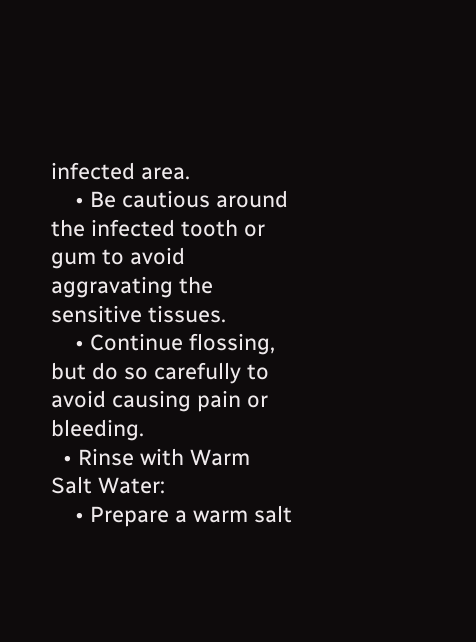infected area.
    • Be cautious around the infected tooth or gum to avoid aggravating the sensitive tissues.
    • Continue flossing, but do so carefully to avoid causing pain or bleeding.
  • Rinse with Warm Salt Water:
    • Prepare a warm salt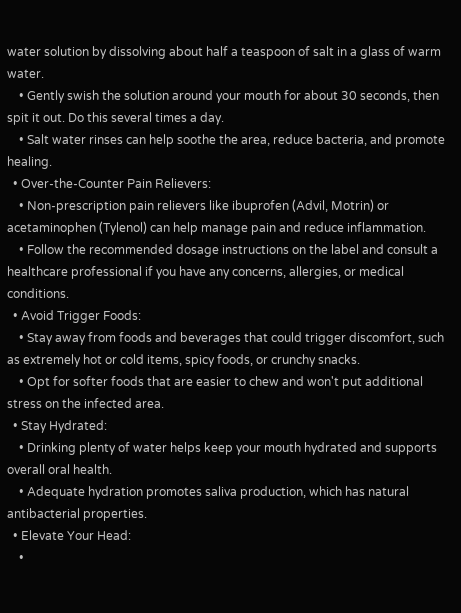water solution by dissolving about half a teaspoon of salt in a glass of warm water.
    • Gently swish the solution around your mouth for about 30 seconds, then spit it out. Do this several times a day.
    • Salt water rinses can help soothe the area, reduce bacteria, and promote healing.
  • Over-the-Counter Pain Relievers:
    • Non-prescription pain relievers like ibuprofen (Advil, Motrin) or acetaminophen (Tylenol) can help manage pain and reduce inflammation.
    • Follow the recommended dosage instructions on the label and consult a healthcare professional if you have any concerns, allergies, or medical conditions.
  • Avoid Trigger Foods:
    • Stay away from foods and beverages that could trigger discomfort, such as extremely hot or cold items, spicy foods, or crunchy snacks.
    • Opt for softer foods that are easier to chew and won't put additional stress on the infected area.
  • Stay Hydrated:
    • Drinking plenty of water helps keep your mouth hydrated and supports overall oral health.
    • Adequate hydration promotes saliva production, which has natural antibacterial properties.
  • Elevate Your Head:
    •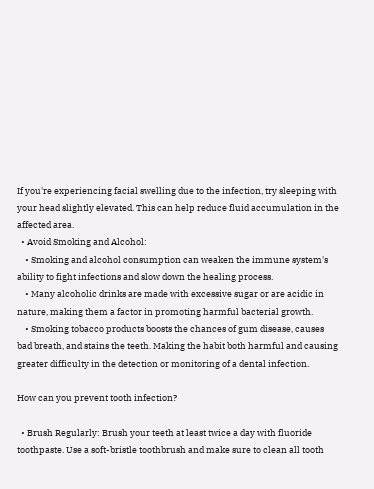If you're experiencing facial swelling due to the infection, try sleeping with your head slightly elevated. This can help reduce fluid accumulation in the affected area.
  • Avoid Smoking and Alcohol:
    • Smoking and alcohol consumption can weaken the immune system's ability to fight infections and slow down the healing process.
    • Many alcoholic drinks are made with excessive sugar or are acidic in nature, making them a factor in promoting harmful bacterial growth.
    • Smoking tobacco products boosts the chances of gum disease, causes bad breath, and stains the teeth. Making the habit both harmful and causing greater difficulty in the detection or monitoring of a dental infection.

How can you prevent tooth infection?

  • Brush Regularly: Brush your teeth at least twice a day with fluoride toothpaste. Use a soft-bristle toothbrush and make sure to clean all tooth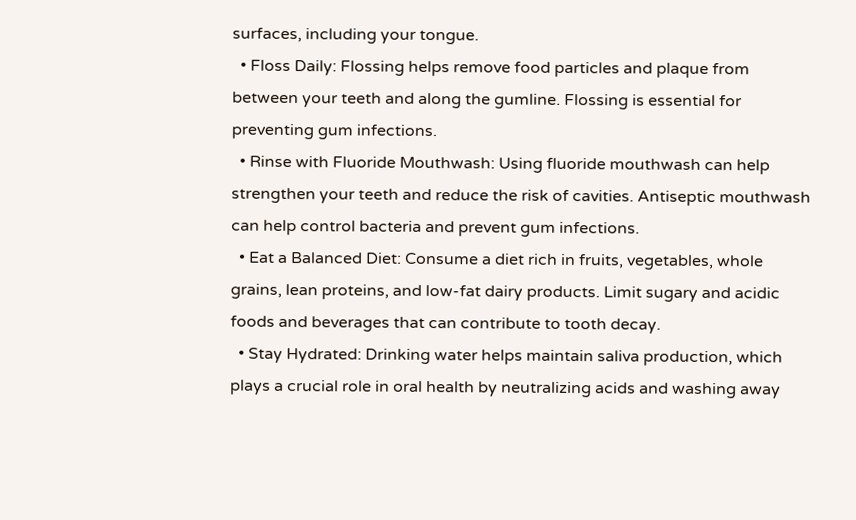surfaces, including your tongue.
  • Floss Daily: Flossing helps remove food particles and plaque from between your teeth and along the gumline. Flossing is essential for preventing gum infections.
  • Rinse with Fluoride Mouthwash: Using fluoride mouthwash can help strengthen your teeth and reduce the risk of cavities. Antiseptic mouthwash can help control bacteria and prevent gum infections.
  • Eat a Balanced Diet: Consume a diet rich in fruits, vegetables, whole grains, lean proteins, and low-fat dairy products. Limit sugary and acidic foods and beverages that can contribute to tooth decay.
  • Stay Hydrated: Drinking water helps maintain saliva production, which plays a crucial role in oral health by neutralizing acids and washing away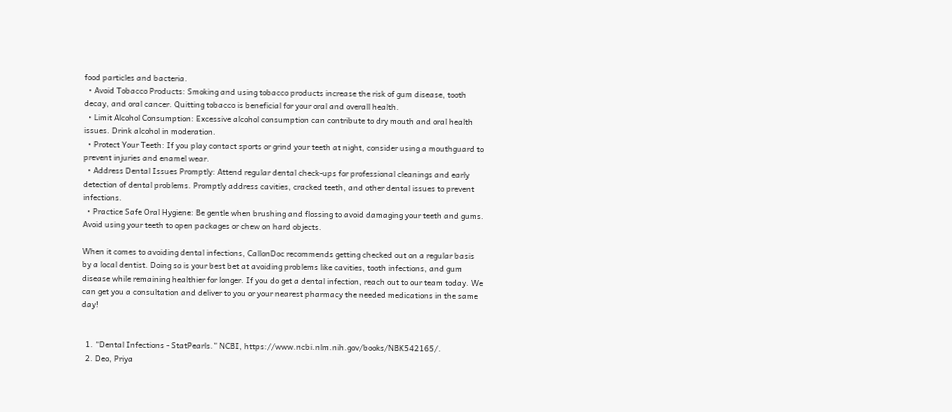food particles and bacteria.
  • Avoid Tobacco Products: Smoking and using tobacco products increase the risk of gum disease, tooth decay, and oral cancer. Quitting tobacco is beneficial for your oral and overall health.
  • Limit Alcohol Consumption: Excessive alcohol consumption can contribute to dry mouth and oral health issues. Drink alcohol in moderation.
  • Protect Your Teeth: If you play contact sports or grind your teeth at night, consider using a mouthguard to prevent injuries and enamel wear.
  • Address Dental Issues Promptly: Attend regular dental check-ups for professional cleanings and early detection of dental problems. Promptly address cavities, cracked teeth, and other dental issues to prevent infections.
  • Practice Safe Oral Hygiene: Be gentle when brushing and flossing to avoid damaging your teeth and gums. Avoid using your teeth to open packages or chew on hard objects.

When it comes to avoiding dental infections, CallonDoc recommends getting checked out on a regular basis by a local dentist. Doing so is your best bet at avoiding problems like cavities, tooth infections, and gum disease while remaining healthier for longer. If you do get a dental infection, reach out to our team today. We can get you a consultation and deliver to you or your nearest pharmacy the needed medications in the same day!


  1. “Dental Infections - StatPearls.” NCBI, https://www.ncbi.nlm.nih.gov/books/NBK542165/.
  2. Deo, Priya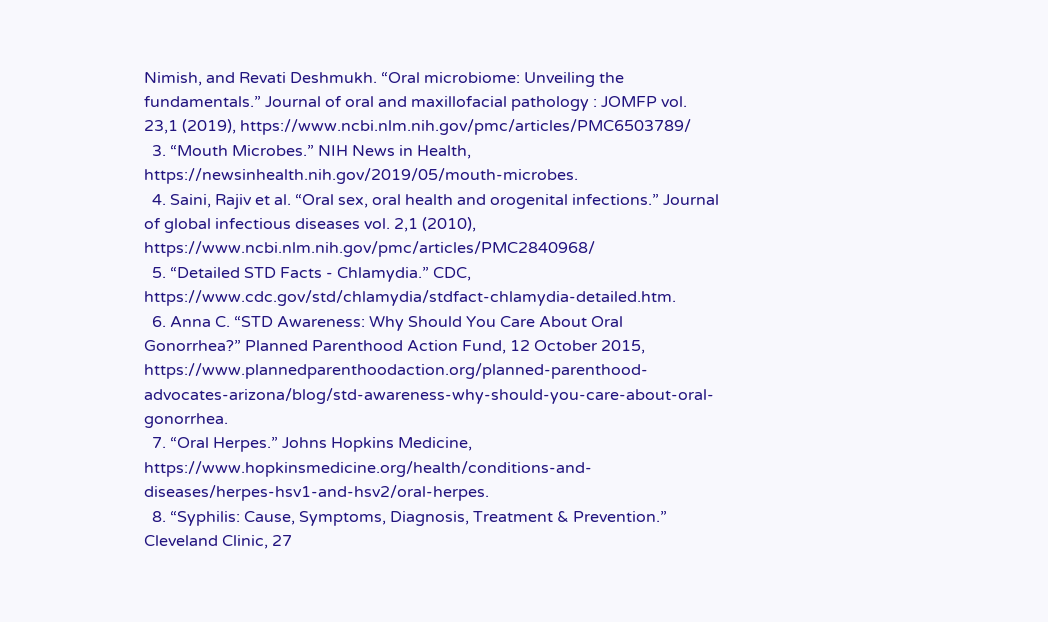Nimish, and Revati Deshmukh. “Oral microbiome: Unveiling the fundamentals.” Journal of oral and maxillofacial pathology : JOMFP vol. 23,1 (2019), https://www.ncbi.nlm.nih.gov/pmc/articles/PMC6503789/
  3. “Mouth Microbes.” NIH News in Health, https://newsinhealth.nih.gov/2019/05/mouth-microbes.
  4. Saini, Rajiv et al. “Oral sex, oral health and orogenital infections.” Journal of global infectious diseases vol. 2,1 (2010), https://www.ncbi.nlm.nih.gov/pmc/articles/PMC2840968/
  5. “Detailed STD Facts - Chlamydia.” CDC, https://www.cdc.gov/std/chlamydia/stdfact-chlamydia-detailed.htm.
  6. Anna C. “STD Awareness: Why Should You Care About Oral Gonorrhea?” Planned Parenthood Action Fund, 12 October 2015, https://www.plannedparenthoodaction.org/planned-parenthood-advocates-arizona/blog/std-awareness-why-should-you-care-about-oral-gonorrhea.
  7. “Oral Herpes.” Johns Hopkins Medicine, https://www.hopkinsmedicine.org/health/conditions-and-diseases/herpes-hsv1-and-hsv2/oral-herpes.
  8. “Syphilis: Cause, Symptoms, Diagnosis, Treatment & Prevention.” Cleveland Clinic, 27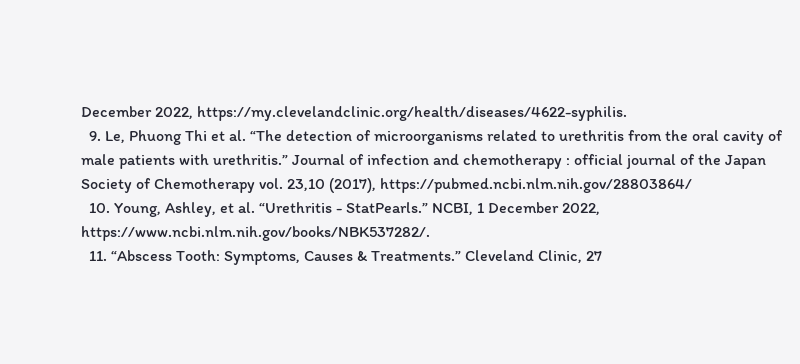December 2022, https://my.clevelandclinic.org/health/diseases/4622-syphilis.
  9. Le, Phuong Thi et al. “The detection of microorganisms related to urethritis from the oral cavity of male patients with urethritis.” Journal of infection and chemotherapy : official journal of the Japan Society of Chemotherapy vol. 23,10 (2017), https://pubmed.ncbi.nlm.nih.gov/28803864/
  10. Young, Ashley, et al. “Urethritis - StatPearls.” NCBI, 1 December 2022, https://www.ncbi.nlm.nih.gov/books/NBK537282/.
  11. “Abscess Tooth: Symptoms, Causes & Treatments.” Cleveland Clinic, 27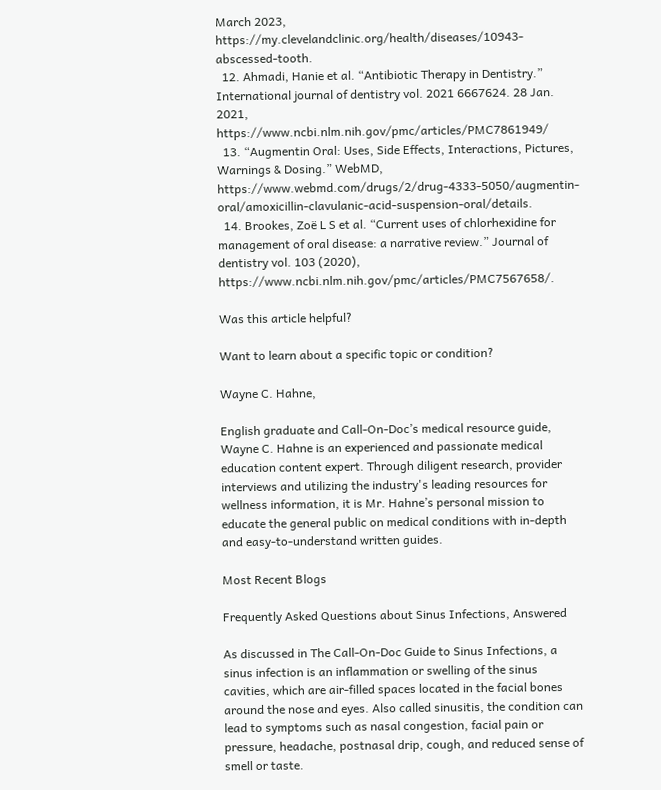March 2023, https://my.clevelandclinic.org/health/diseases/10943-abscessed-tooth.
  12. Ahmadi, Hanie et al. “Antibiotic Therapy in Dentistry.” International journal of dentistry vol. 2021 6667624. 28 Jan. 2021, https://www.ncbi.nlm.nih.gov/pmc/articles/PMC7861949/
  13. “Augmentin Oral: Uses, Side Effects, Interactions, Pictures, Warnings & Dosing.” WebMD, https://www.webmd.com/drugs/2/drug-4333-5050/augmentin-oral/amoxicillin-clavulanic-acid-suspension-oral/details.
  14. Brookes, Zoë L S et al. “Current uses of chlorhexidine for management of oral disease: a narrative review.” Journal of dentistry vol. 103 (2020), https://www.ncbi.nlm.nih.gov/pmc/articles/PMC7567658/.

Was this article helpful?

Want to learn about a specific topic or condition?

Wayne C. Hahne,

English graduate and Call-On-Doc’s medical resource guide, Wayne C. Hahne is an experienced and passionate medical education content expert. Through diligent research, provider interviews and utilizing the industry's leading resources for wellness information, it is Mr. Hahne’s personal mission to educate the general public on medical conditions with in-depth and easy-to-understand written guides.

Most Recent Blogs

Frequently Asked Questions about Sinus Infections, Answered

As discussed in The Call-On-Doc Guide to Sinus Infections, a sinus infection is an inflammation or swelling of the sinus cavities, which are air-filled spaces located in the facial bones around the nose and eyes. Also called sinusitis, the condition can lead to symptoms such as nasal congestion, facial pain or pressure, headache, postnasal drip, cough, and reduced sense of smell or taste.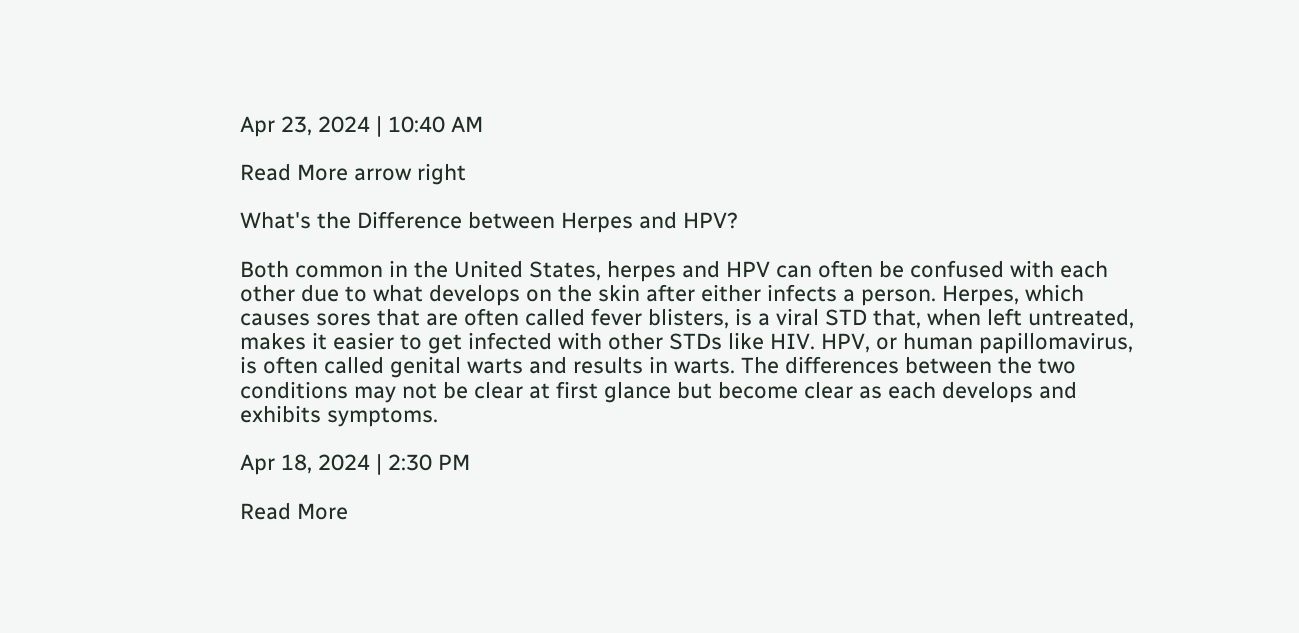Apr 23, 2024 | 10:40 AM

Read More arrow right

What's the Difference between Herpes and HPV?

Both common in the United States, herpes and HPV can often be confused with each other due to what develops on the skin after either infects a person. Herpes, which causes sores that are often called fever blisters, is a viral STD that, when left untreated, makes it easier to get infected with other STDs like HIV. HPV, or human papillomavirus, is often called genital warts and results in warts. The differences between the two conditions may not be clear at first glance but become clear as each develops and exhibits symptoms.

Apr 18, 2024 | 2:30 PM

Read More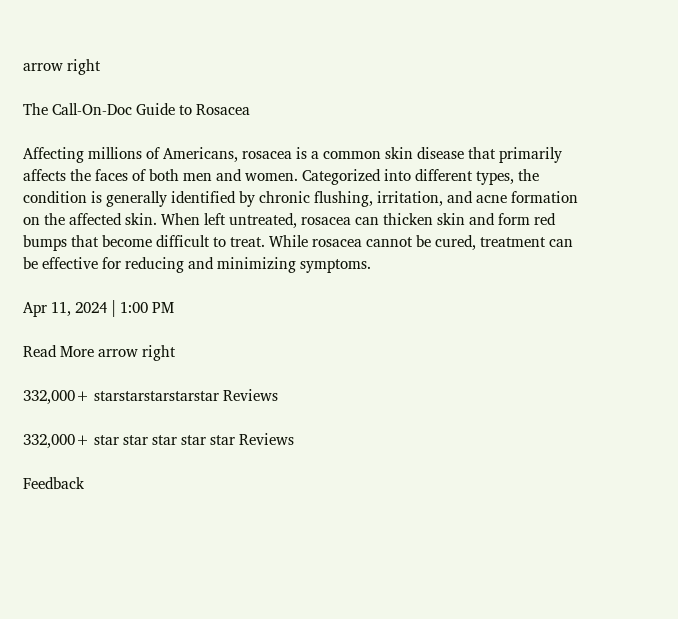arrow right

The Call-On-Doc Guide to Rosacea

Affecting millions of Americans, rosacea is a common skin disease that primarily affects the faces of both men and women. Categorized into different types, the condition is generally identified by chronic flushing, irritation, and acne formation on the affected skin. When left untreated, rosacea can thicken skin and form red bumps that become difficult to treat. While rosacea cannot be cured, treatment can be effective for reducing and minimizing symptoms.

Apr 11, 2024 | 1:00 PM

Read More arrow right

332,000+ starstarstarstarstar Reviews

332,000+ star star star star star Reviews

Feedback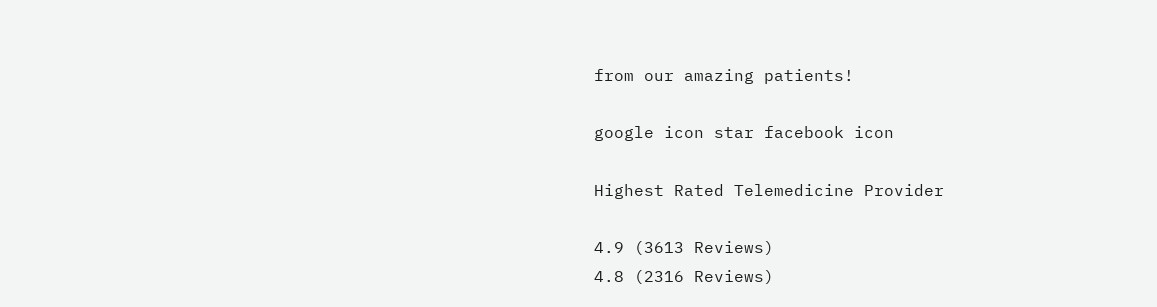from our amazing patients!

google icon star facebook icon

Highest Rated Telemedicine Provider

4.9 (3613 Reviews)
4.8 (2316 Reviews)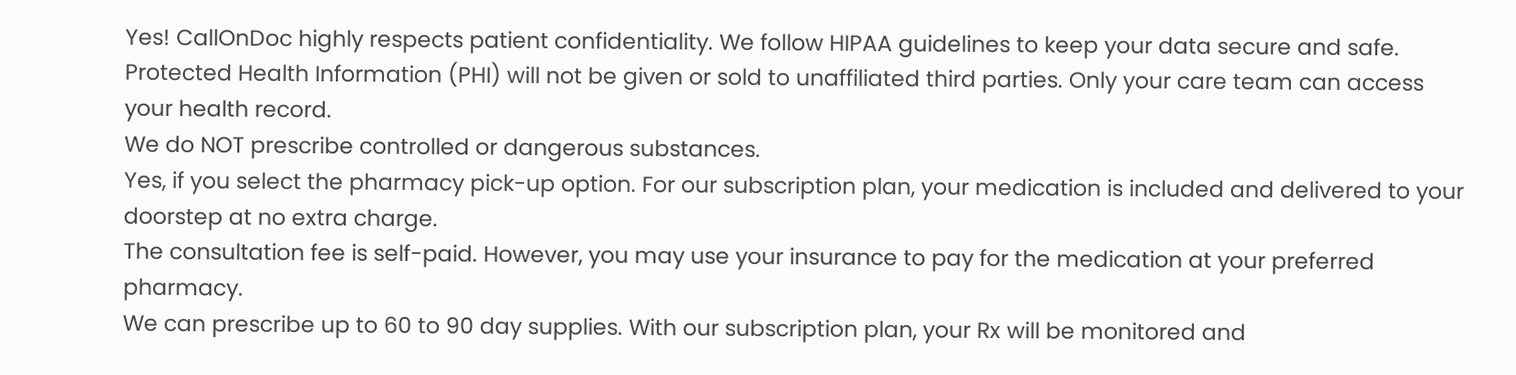Yes! CallOnDoc highly respects patient confidentiality. We follow HIPAA guidelines to keep your data secure and safe. Protected Health Information (PHI) will not be given or sold to unaffiliated third parties. Only your care team can access your health record.
We do NOT prescribe controlled or dangerous substances.
Yes, if you select the pharmacy pick-up option. For our subscription plan, your medication is included and delivered to your doorstep at no extra charge.
The consultation fee is self-paid. However, you may use your insurance to pay for the medication at your preferred pharmacy.
We can prescribe up to 60 to 90 day supplies. With our subscription plan, your Rx will be monitored and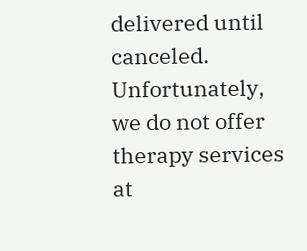delivered until canceled.
Unfortunately, we do not offer therapy services at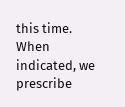this time. When indicated, we prescribe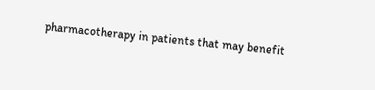pharmacotherapy in patients that may benefit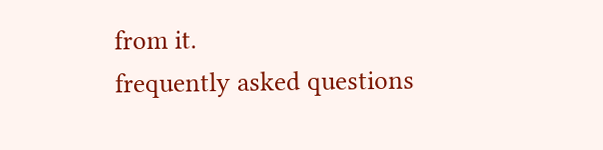from it.
frequently asked questions